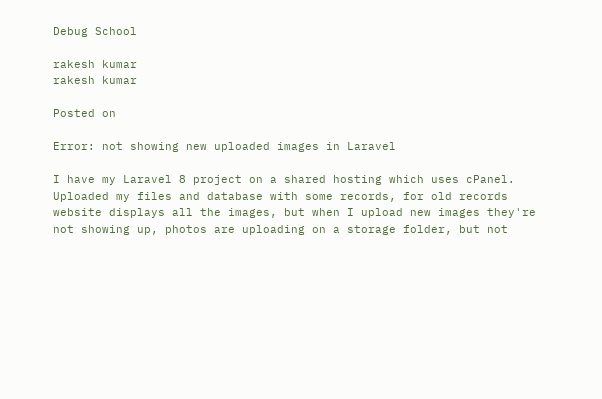Debug School

rakesh kumar
rakesh kumar

Posted on

Error: not showing new uploaded images in Laravel

I have my Laravel 8 project on a shared hosting which uses cPanel. Uploaded my files and database with some records, for old records website displays all the images, but when I upload new images they're not showing up, photos are uploading on a storage folder, but not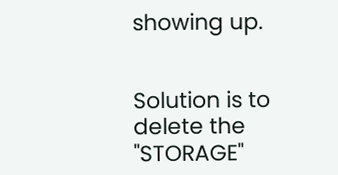showing up.


Solution is to delete the "STORAGE"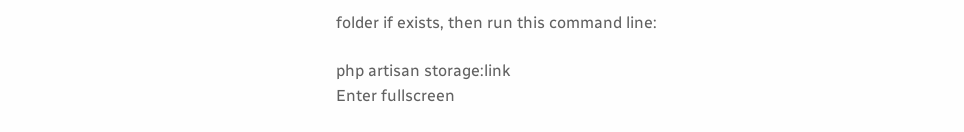folder if exists, then run this command line:

php artisan storage:link
Enter fullscreen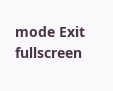mode Exit fullscreen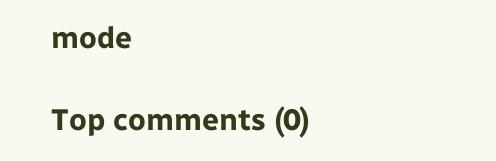mode

Top comments (0)